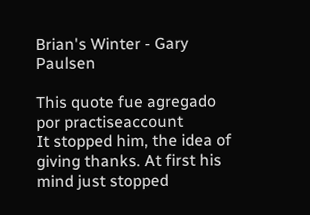Brian's Winter - Gary Paulsen

This quote fue agregado por practiseaccount
It stopped him, the idea of giving thanks. At first his mind just stopped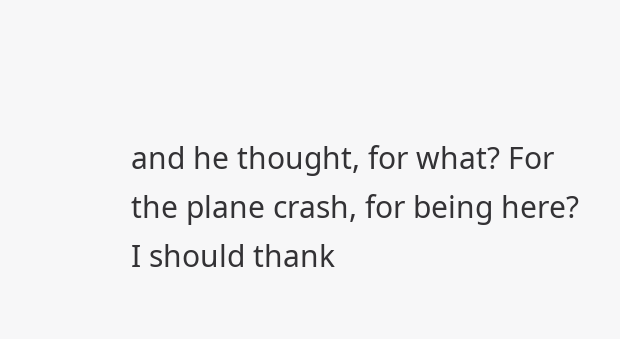and he thought, for what? For the plane crash, for being here? I should thank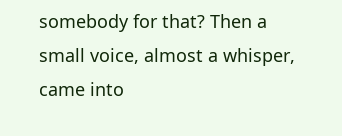somebody for that? Then a small voice, almost a whisper, came into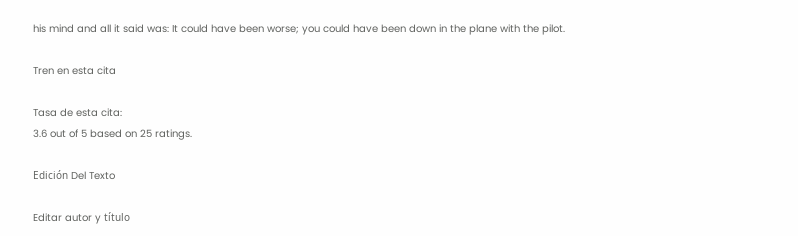his mind and all it said was: It could have been worse; you could have been down in the plane with the pilot.

Tren en esta cita

Tasa de esta cita:
3.6 out of 5 based on 25 ratings.

Edición Del Texto

Editar autor y título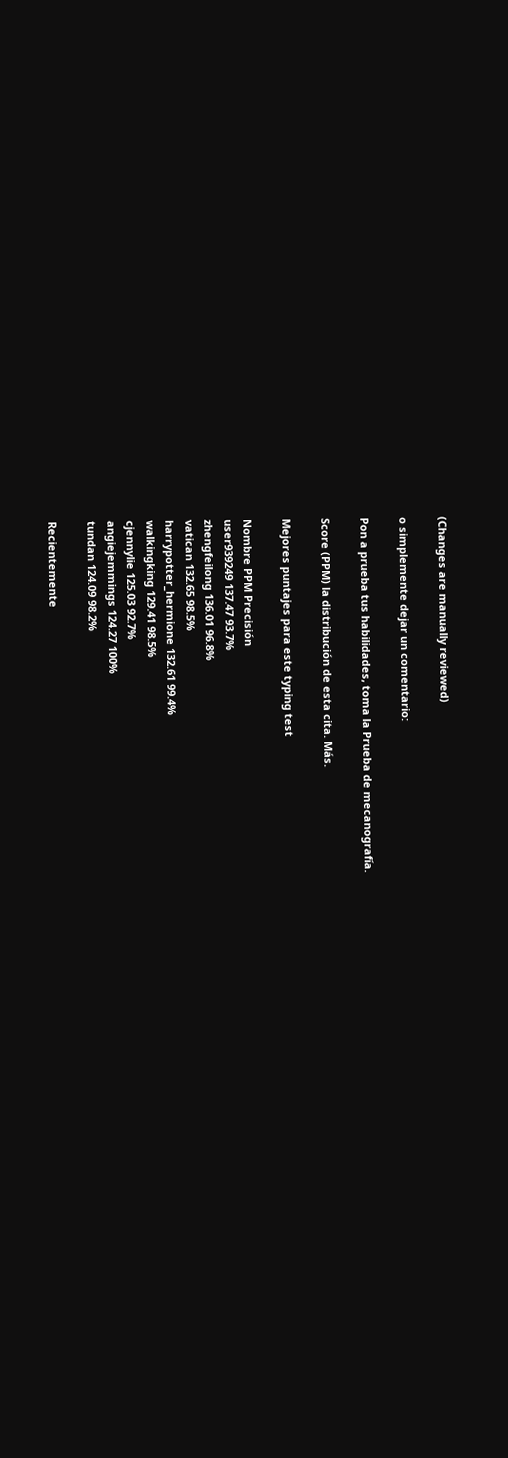(Changes are manually reviewed)

o simplemente dejar un comentario:

Pon a prueba tus habilidades, toma la Prueba de mecanografía.

Score (PPM) la distribución de esta cita. Más.

Mejores puntajes para este typing test

Nombre PPM Precisión
user939249 137.47 93.7%
zhengfeilong 136.01 96.8%
vatican 132.65 98.5%
harrypotter_hermione 132.61 99.4%
walkingking 129.41 98.5%
cjennylie 125.03 92.7%
angiejemmings 124.27 100%
tundan 124.09 98.2%

Recientemente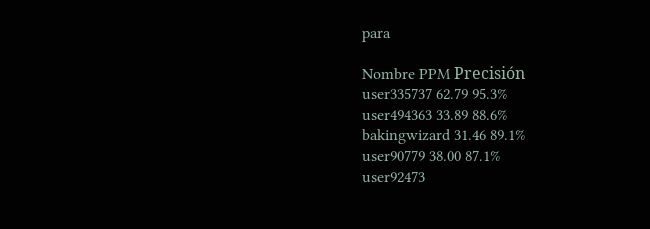para

Nombre PPM Precisión
user335737 62.79 95.3%
user494363 33.89 88.6%
bakingwizard 31.46 89.1%
user90779 38.00 87.1%
user92473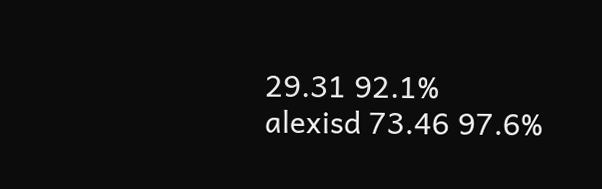29.31 92.1%
alexisd 73.46 97.6%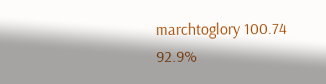marchtoglory 100.74 92.9%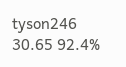tyson246 30.65 92.4%